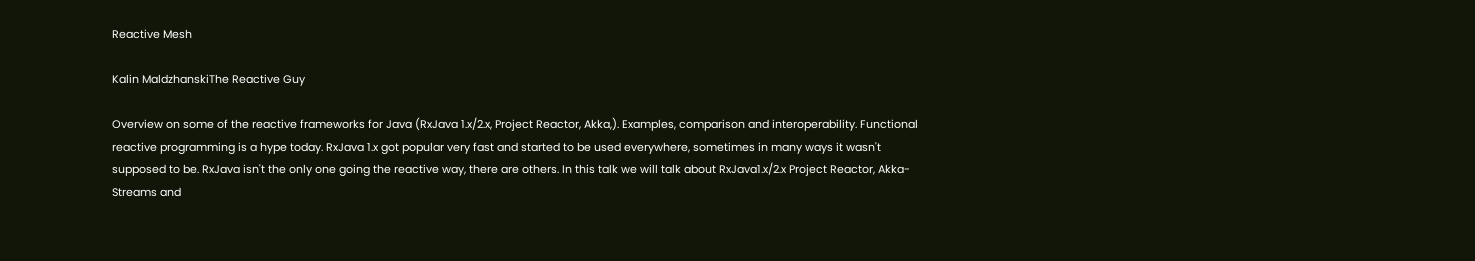Reactive Mesh

Kalin MaldzhanskiThe Reactive Guy

Overview on some of the reactive frameworks for Java (RxJava 1.x/2.x, Project Reactor, Akka,). Examples, comparison and interoperability. Functional reactive programming is a hype today. RxJava 1.x got popular very fast and started to be used everywhere, sometimes in many ways it wasn't supposed to be. RxJava isn't the only one going the reactive way, there are others. In this talk we will talk about RxJava1.x/2.x Project Reactor, Akka-Streams and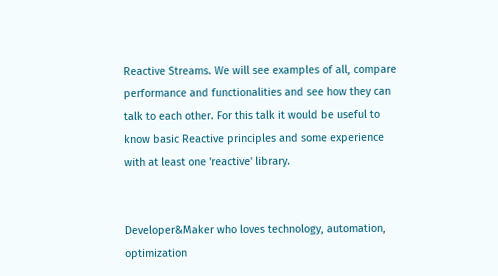Reactive Streams. We will see examples of all, compare performance and functionalities and see how they can talk to each other. For this talk it would be useful to know basic Reactive principles and some experience with at least one 'reactive' library.


Developer&Maker who loves technology, automation, optimization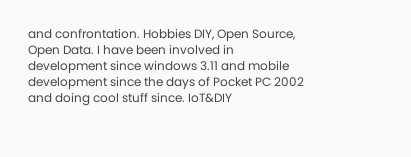and confrontation. Hobbies DIY, Open Source, Open Data. I have been involved in development since windows 3.11 and mobile development since the days of Pocket PC 2002 and doing cool stuff since. IoT&DIY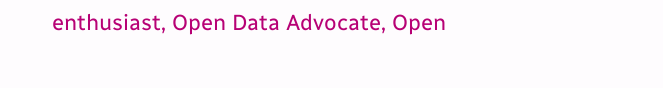enthusiast, Open Data Advocate, Open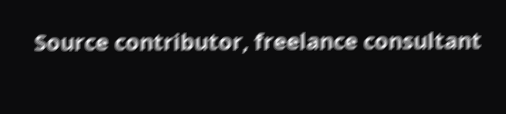Source contributor, freelance consultant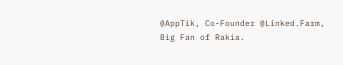@AppTik, Co-Founder @Linked.Farm, Big Fan of Rakia.